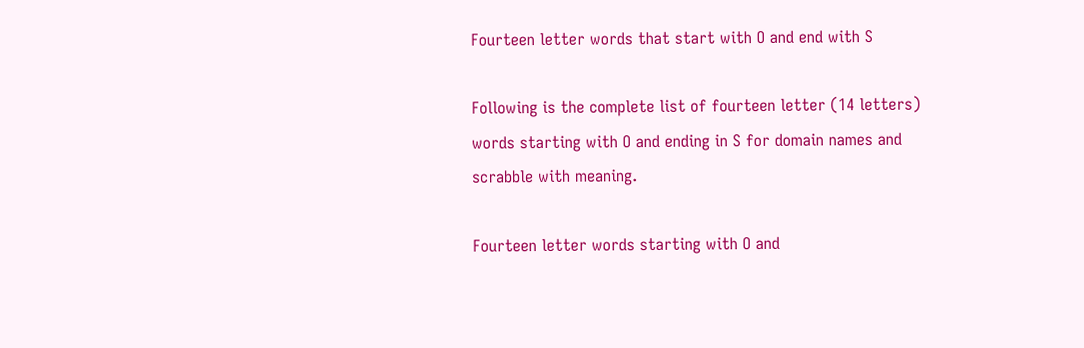Fourteen letter words that start with O and end with S

Following is the complete list of fourteen letter (14 letters) words starting with O and ending in S for domain names and scrabble with meaning.

Fourteen letter words starting with O and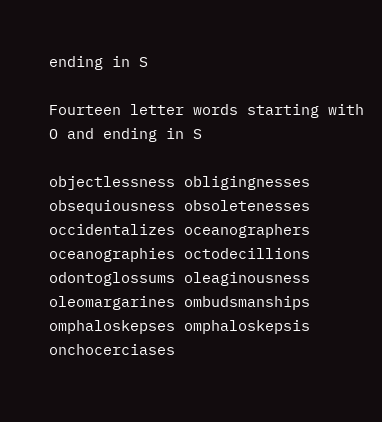ending in S

Fourteen letter words starting with O and ending in S

objectlessness obligingnesses obsequiousness obsoletenesses occidentalizes oceanographers oceanographies octodecillions
odontoglossums oleaginousness oleomargarines ombudsmanships omphaloskepses omphaloskepsis onchocerciases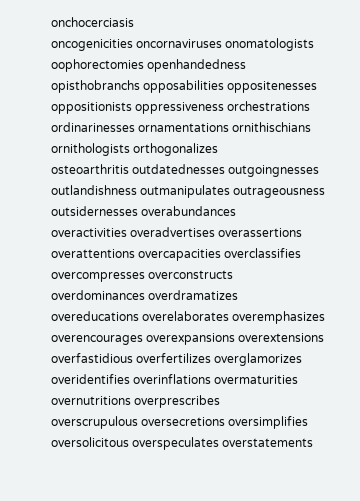onchocerciasis
oncogenicities oncornaviruses onomatologists oophorectomies openhandedness opisthobranchs opposabilities oppositenesses
oppositionists oppressiveness orchestrations ordinarinesses ornamentations ornithischians ornithologists orthogonalizes
osteoarthritis outdatednesses outgoingnesses outlandishness outmanipulates outrageousness outsidernesses overabundances
overactivities overadvertises overassertions overattentions overcapacities overclassifies overcompresses overconstructs
overdominances overdramatizes overeducations overelaborates overemphasizes overencourages overexpansions overextensions
overfastidious overfertilizes overglamorizes overidentifies overinflations overmaturities overnutritions overprescribes
overscrupulous oversecretions oversimplifies oversolicitous overspeculates overstatements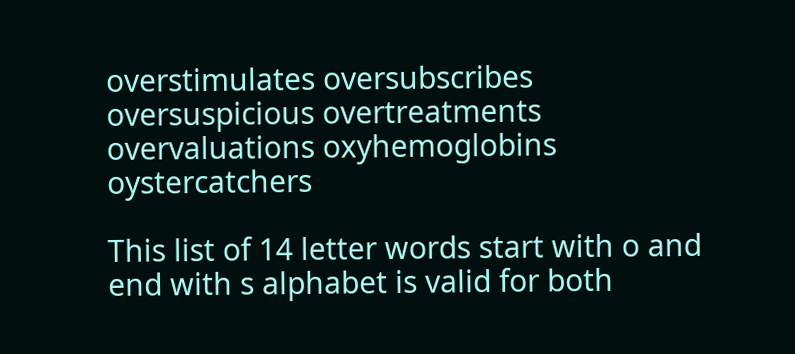overstimulates oversubscribes
oversuspicious overtreatments overvaluations oxyhemoglobins oystercatchers

This list of 14 letter words start with o and end with s alphabet is valid for both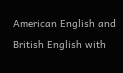American English and British English with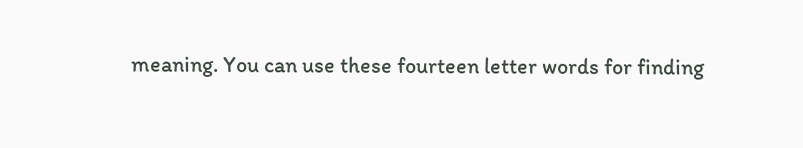meaning. You can use these fourteen letter words for finding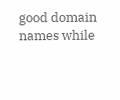good domain names while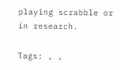playing scrabble or in research.

Tags: , ,